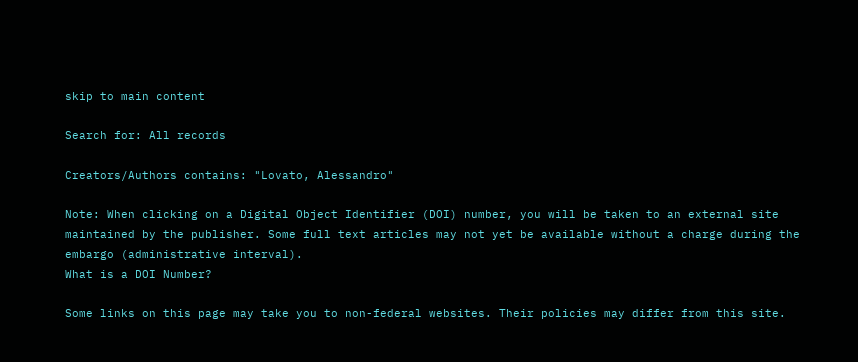skip to main content

Search for: All records

Creators/Authors contains: "Lovato, Alessandro"

Note: When clicking on a Digital Object Identifier (DOI) number, you will be taken to an external site maintained by the publisher. Some full text articles may not yet be available without a charge during the embargo (administrative interval).
What is a DOI Number?

Some links on this page may take you to non-federal websites. Their policies may differ from this site.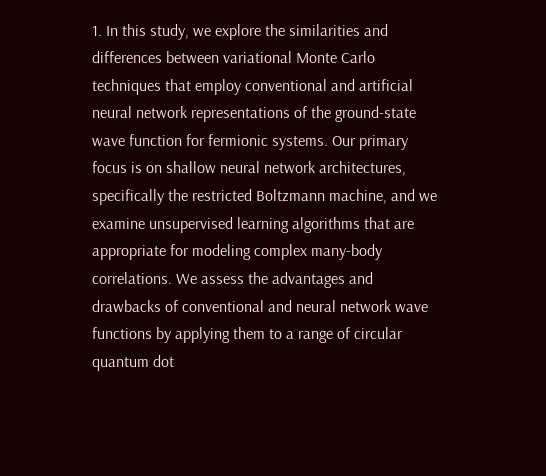1. In this study, we explore the similarities and differences between variational Monte Carlo techniques that employ conventional and artificial neural network representations of the ground-state wave function for fermionic systems. Our primary focus is on shallow neural network architectures, specifically the restricted Boltzmann machine, and we examine unsupervised learning algorithms that are appropriate for modeling complex many-body correlations. We assess the advantages and drawbacks of conventional and neural network wave functions by applying them to a range of circular quantum dot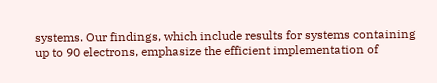systems. Our findings, which include results for systems containing up to 90 electrons, emphasize the efficient implementation of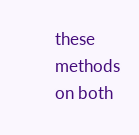these methods on both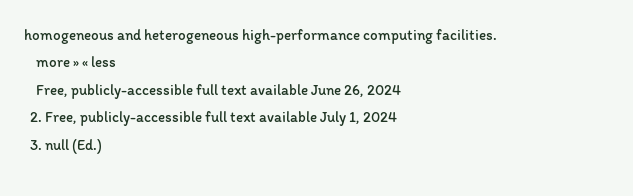homogeneous and heterogeneous high-performance computing facilities.
    more » « less
    Free, publicly-accessible full text available June 26, 2024
  2. Free, publicly-accessible full text available July 1, 2024
  3. null (Ed.)